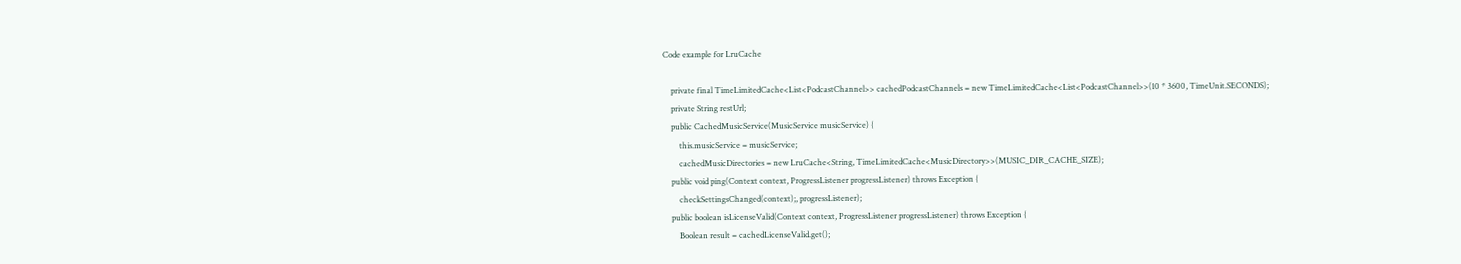Code example for LruCache

    private final TimeLimitedCache<List<PodcastChannel>> cachedPodcastChannels = new TimeLimitedCache<List<PodcastChannel>>(10 * 3600, TimeUnit.SECONDS);
    private String restUrl;
    public CachedMusicService(MusicService musicService) {
        this.musicService = musicService;
        cachedMusicDirectories = new LruCache<String, TimeLimitedCache<MusicDirectory>>(MUSIC_DIR_CACHE_SIZE);
    public void ping(Context context, ProgressListener progressListener) throws Exception {
        checkSettingsChanged(context);, progressListener);
    public boolean isLicenseValid(Context context, ProgressListener progressListener) throws Exception {
        Boolean result = cachedLicenseValid.get();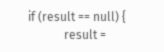if (result == null) {
            result =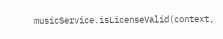musicService.isLicenseValid(context,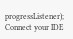progressListener);
Connect your IDE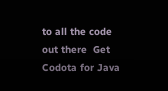to all the code out there  Get Codota for Java